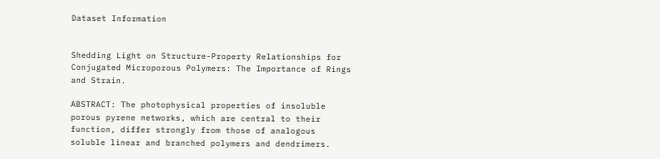Dataset Information


Shedding Light on Structure-Property Relationships for Conjugated Microporous Polymers: The Importance of Rings and Strain.

ABSTRACT: The photophysical properties of insoluble porous pyrene networks, which are central to their function, differ strongly from those of analogous soluble linear and branched polymers and dendrimers.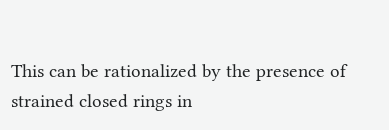This can be rationalized by the presence of strained closed rings in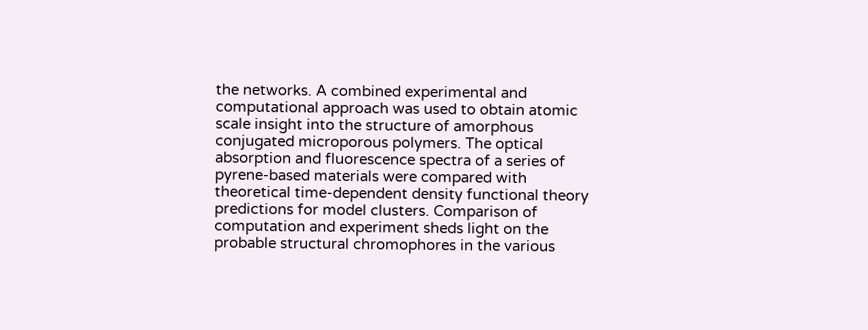the networks. A combined experimental and computational approach was used to obtain atomic scale insight into the structure of amorphous conjugated microporous polymers. The optical absorption and fluorescence spectra of a series of pyrene-based materials were compared with theoretical time-dependent density functional theory predictions for model clusters. Comparison of computation and experiment sheds light on the probable structural chromophores in the various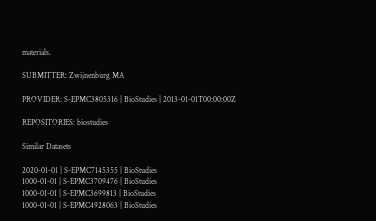materials.

SUBMITTER: Zwijnenburg MA

PROVIDER: S-EPMC3805316 | BioStudies | 2013-01-01T00:00:00Z

REPOSITORIES: biostudies

Similar Datasets

2020-01-01 | S-EPMC7145355 | BioStudies
1000-01-01 | S-EPMC3709476 | BioStudies
1000-01-01 | S-EPMC3699813 | BioStudies
1000-01-01 | S-EPMC4928063 | BioStudies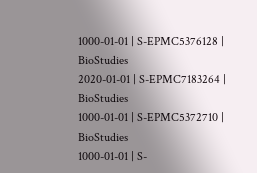1000-01-01 | S-EPMC5376128 | BioStudies
2020-01-01 | S-EPMC7183264 | BioStudies
1000-01-01 | S-EPMC5372710 | BioStudies
1000-01-01 | S-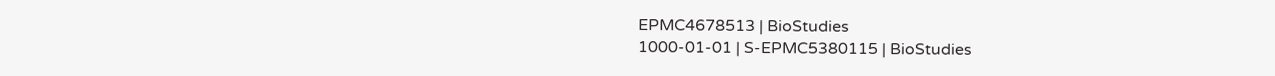EPMC4678513 | BioStudies
1000-01-01 | S-EPMC5380115 | BioStudies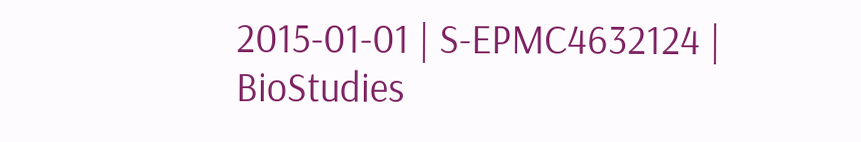2015-01-01 | S-EPMC4632124 | BioStudies